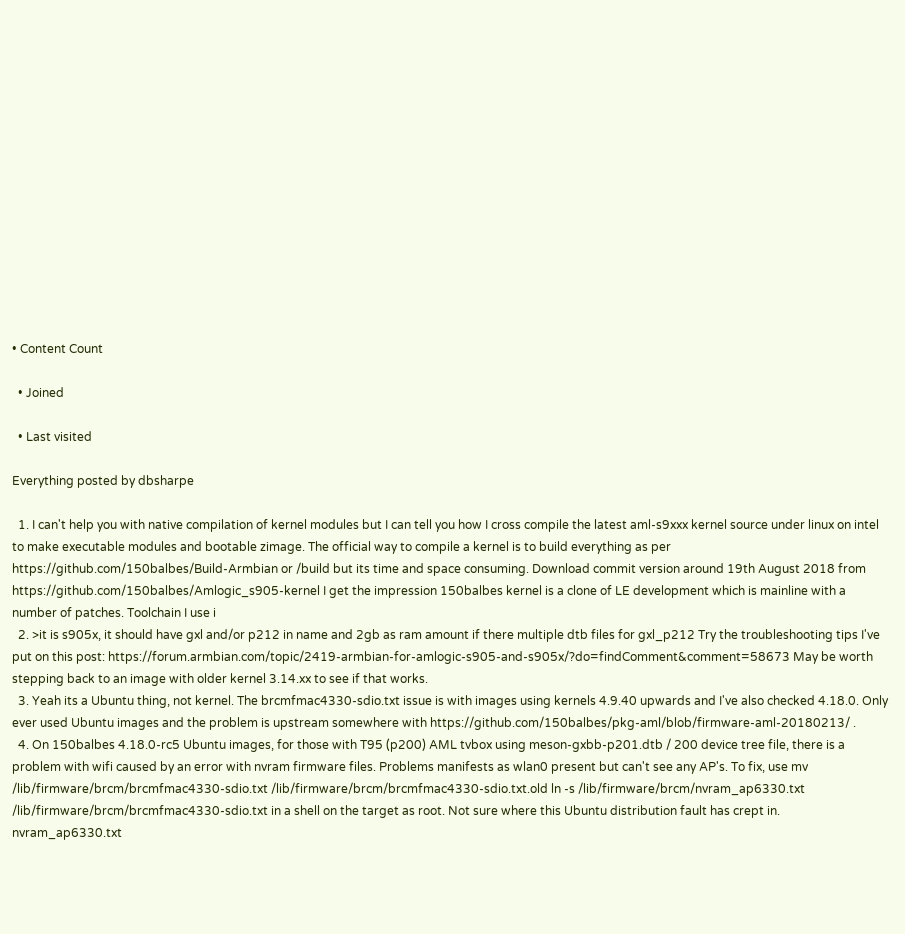• Content Count

  • Joined

  • Last visited

Everything posted by dbsharpe

  1. I can't help you with native compilation of kernel modules but I can tell you how I cross compile the latest aml-s9xxx kernel source under linux on intel to make executable modules and bootable zimage. The official way to compile a kernel is to build everything as per https://github.com/150balbes/Build-Armbian or /build but its time and space consuming. Download commit version around 19th August 2018 from https://github.com/150balbes/Amlogic_s905-kernel I get the impression 150balbes kernel is a clone of LE development which is mainline with a number of patches. Toolchain I use i
  2. >it is s905x, it should have gxl and/or p212 in name and 2gb as ram amount if there multiple dtb files for gxl_p212 Try the troubleshooting tips I've put on this post: https://forum.armbian.com/topic/2419-armbian-for-amlogic-s905-and-s905x/?do=findComment&comment=58673 May be worth stepping back to an image with older kernel 3.14.xx to see if that works.
  3. Yeah its a Ubuntu thing, not kernel. The brcmfmac4330-sdio.txt issue is with images using kernels 4.9.40 upwards and I've also checked 4.18.0. Only ever used Ubuntu images and the problem is upstream somewhere with https://github.com/150balbes/pkg-aml/blob/firmware-aml-20180213/ .
  4. On 150balbes 4.18.0-rc5 Ubuntu images, for those with T95 (p200) AML tvbox using meson-gxbb-p201.dtb / 200 device tree file, there is a problem with wifi caused by an error with nvram firmware files. Problems manifests as wlan0 present but can't see any AP's. To fix, use mv /lib/firmware/brcm/brcmfmac4330-sdio.txt /lib/firmware/brcm/brcmfmac4330-sdio.txt.old ln -s /lib/firmware/brcm/nvram_ap6330.txt /lib/firmware/brcm/brcmfmac4330-sdio.txt in a shell on the target as root. Not sure where this Ubuntu distribution fault has crept in. nvram_ap6330.txt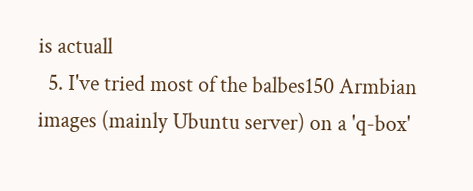is actuall
  5. I've tried most of the balbes150 Armbian images (mainly Ubuntu server) on a 'q-box'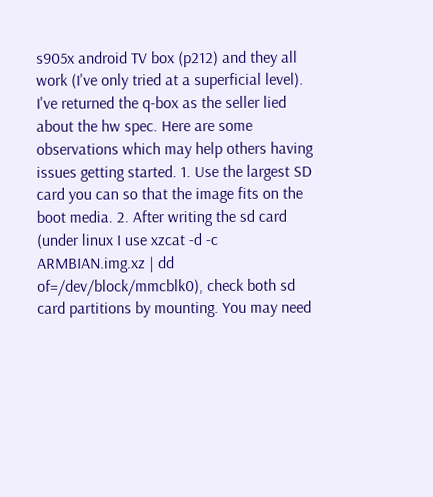s905x android TV box (p212) and they all work (I've only tried at a superficial level). I've returned the q-box as the seller lied about the hw spec. Here are some observations which may help others having issues getting started. 1. Use the largest SD card you can so that the image fits on the boot media. 2. After writing the sd card (under linux I use xzcat -d -c ARMBIAN.img.xz | dd of=/dev/block/mmcblk0), check both sd card partitions by mounting. You may need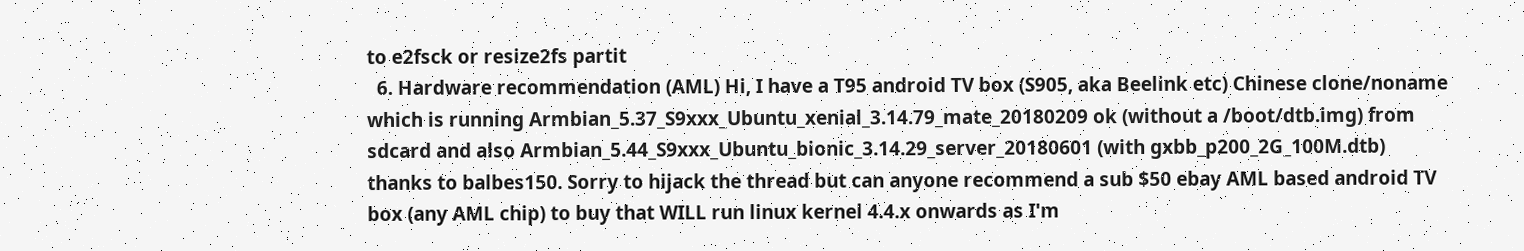to e2fsck or resize2fs partit
  6. Hardware recommendation (AML) Hi, I have a T95 android TV box (S905, aka Beelink etc) Chinese clone/noname which is running Armbian_5.37_S9xxx_Ubuntu_xenial_3.14.79_mate_20180209 ok (without a /boot/dtb.img) from sdcard and also Armbian_5.44_S9xxx_Ubuntu_bionic_3.14.29_server_20180601 (with gxbb_p200_2G_100M.dtb) thanks to balbes150. Sorry to hijack the thread but can anyone recommend a sub $50 ebay AML based android TV box (any AML chip) to buy that WILL run linux kernel 4.4.x onwards as I'm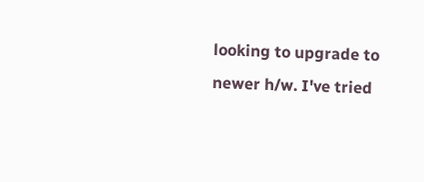looking to upgrade to newer h/w. I've tried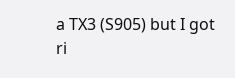a TX3 (S905) but I got ri